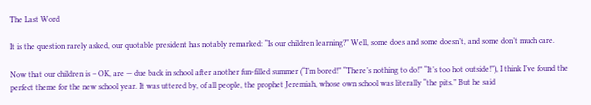The Last Word

It is the question rarely asked, our quotable president has notably remarked: “Is our children learning?” Well, some does and some doesn’t, and some don’t much care.

Now that our children is – OK, are — due back in school after another fun-filled summer (“I’m bored!” “There’s nothing to do!” “It’s too hot outside!”), I think I’ve found the perfect theme for the new school year. It was uttered by, of all people, the prophet Jeremiah, whose own school was literally “the pits.” But he said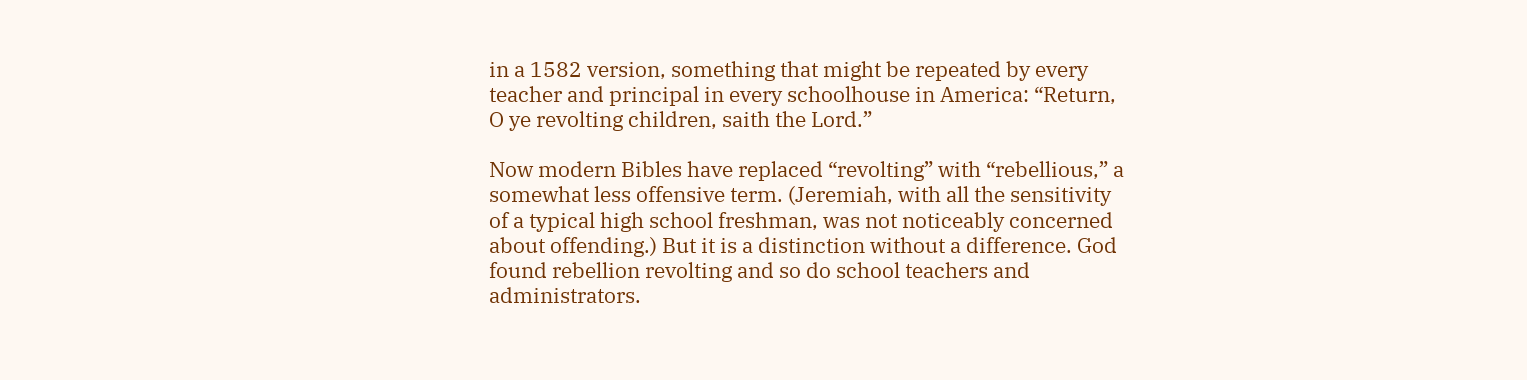in a 1582 version, something that might be repeated by every teacher and principal in every schoolhouse in America: “Return, O ye revolting children, saith the Lord.”

Now modern Bibles have replaced “revolting” with “rebellious,” a somewhat less offensive term. (Jeremiah, with all the sensitivity of a typical high school freshman, was not noticeably concerned about offending.) But it is a distinction without a difference. God found rebellion revolting and so do school teachers and administrators.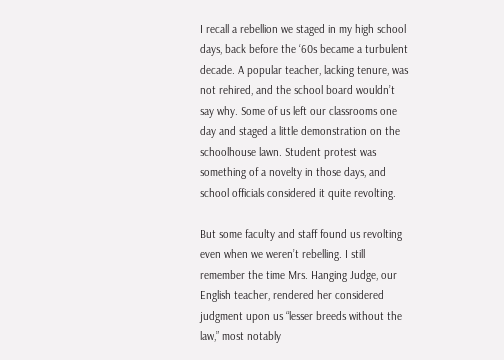I recall a rebellion we staged in my high school days, back before the ‘60s became a turbulent decade. A popular teacher, lacking tenure, was not rehired, and the school board wouldn’t say why. Some of us left our classrooms one day and staged a little demonstration on the schoolhouse lawn. Student protest was something of a novelty in those days, and school officials considered it quite revolting.

But some faculty and staff found us revolting even when we weren’t rebelling. I still remember the time Mrs. Hanging Judge, our English teacher, rendered her considered judgment upon us “lesser breeds without the law,” most notably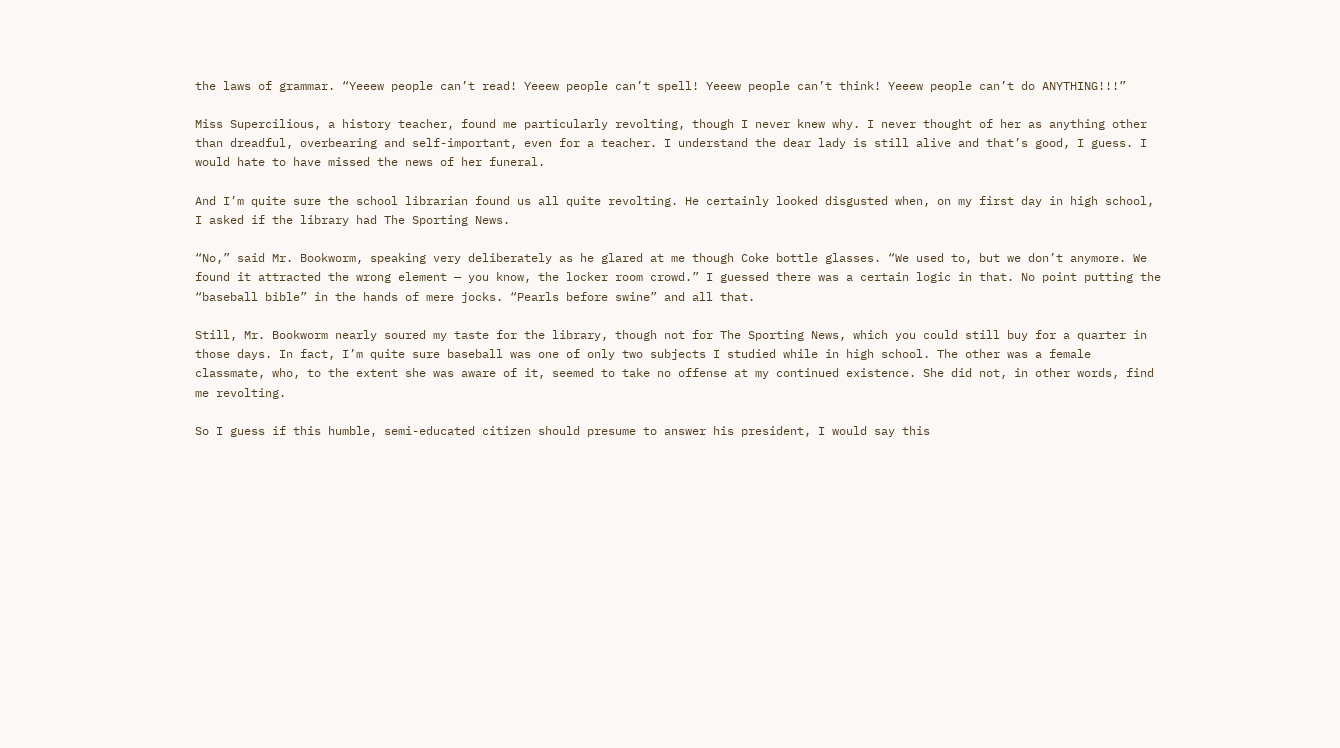the laws of grammar. “Yeeew people can’t read! Yeeew people can’t spell! Yeeew people can’t think! Yeeew people can’t do ANYTHING!!!”

Miss Supercilious, a history teacher, found me particularly revolting, though I never knew why. I never thought of her as anything other than dreadful, overbearing and self-important, even for a teacher. I understand the dear lady is still alive and that’s good, I guess. I would hate to have missed the news of her funeral.

And I’m quite sure the school librarian found us all quite revolting. He certainly looked disgusted when, on my first day in high school, I asked if the library had The Sporting News.

“No,” said Mr. Bookworm, speaking very deliberately as he glared at me though Coke bottle glasses. “We used to, but we don’t anymore. We found it attracted the wrong element — you know, the locker room crowd.” I guessed there was a certain logic in that. No point putting the “baseball bible” in the hands of mere jocks. “Pearls before swine” and all that.

Still, Mr. Bookworm nearly soured my taste for the library, though not for The Sporting News, which you could still buy for a quarter in those days. In fact, I’m quite sure baseball was one of only two subjects I studied while in high school. The other was a female classmate, who, to the extent she was aware of it, seemed to take no offense at my continued existence. She did not, in other words, find me revolting.

So I guess if this humble, semi-educated citizen should presume to answer his president, I would say this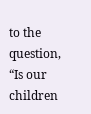to the question, “Is our children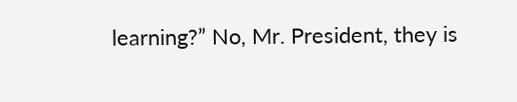learning?” No, Mr. President, they is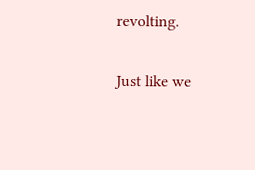revolting.

Just like we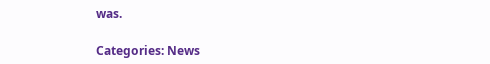was.

Categories: News